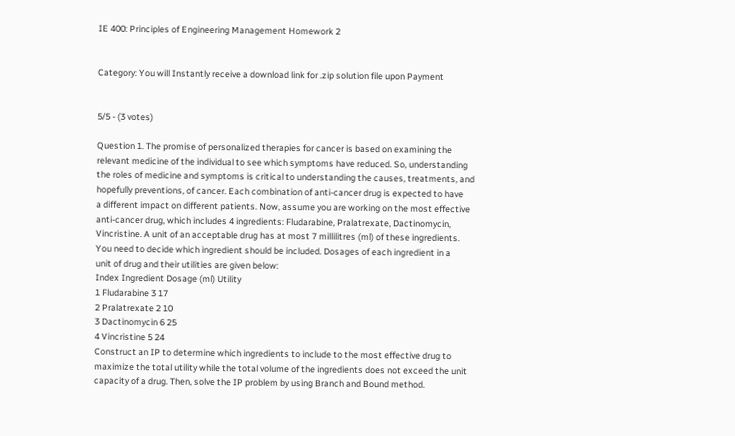IE 400: Principles of Engineering Management Homework 2


Category: You will Instantly receive a download link for .zip solution file upon Payment


5/5 - (3 votes)

Question 1. The promise of personalized therapies for cancer is based on examining the
relevant medicine of the individual to see which symptoms have reduced. So, understanding
the roles of medicine and symptoms is critical to understanding the causes, treatments, and
hopefully preventions, of cancer. Each combination of anti-cancer drug is expected to have
a different impact on different patients. Now, assume you are working on the most effective
anti-cancer drug, which includes 4 ingredients: Fludarabine, Pralatrexate, Dactinomycin,
Vincristine. A unit of an acceptable drug has at most 7 millilitres (ml) of these ingredients.
You need to decide which ingredient should be included. Dosages of each ingredient in a
unit of drug and their utilities are given below:
Index Ingredient Dosage (ml) Utility
1 Fludarabine 3 17
2 Pralatrexate 2 10
3 Dactinomycin 6 25
4 Vincristine 5 24
Construct an IP to determine which ingredients to include to the most effective drug to
maximize the total utility while the total volume of the ingredients does not exceed the unit
capacity of a drug. Then, solve the IP problem by using Branch and Bound method.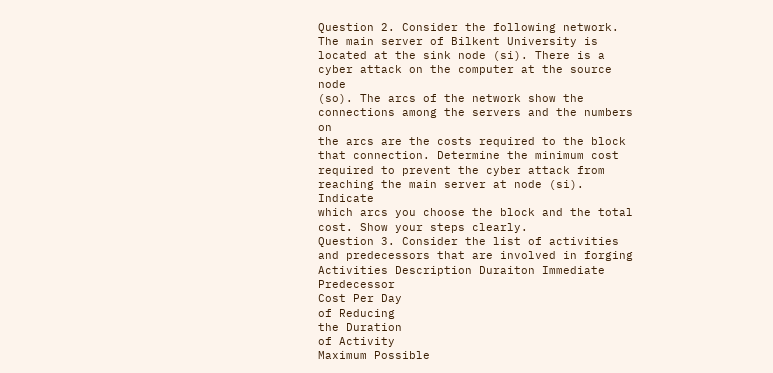Question 2. Consider the following network. The main server of Bilkent University is
located at the sink node (si). There is a cyber attack on the computer at the source node
(so). The arcs of the network show the connections among the servers and the numbers on
the arcs are the costs required to the block that connection. Determine the minimum cost
required to prevent the cyber attack from reaching the main server at node (si). Indicate
which arcs you choose the block and the total cost. Show your steps clearly.
Question 3. Consider the list of activities and predecessors that are involved in forging
Activities Description Duraiton Immediate Predecessor
Cost Per Day
of Reducing
the Duration
of Activity
Maximum Possible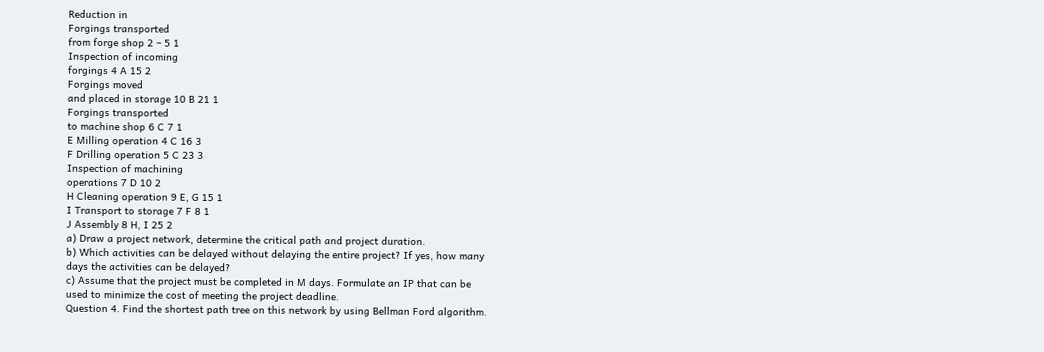Reduction in
Forgings transported
from forge shop 2 – 5 1
Inspection of incoming
forgings 4 A 15 2
Forgings moved
and placed in storage 10 B 21 1
Forgings transported
to machine shop 6 C 7 1
E Milling operation 4 C 16 3
F Drilling operation 5 C 23 3
Inspection of machining
operations 7 D 10 2
H Cleaning operation 9 E, G 15 1
I Transport to storage 7 F 8 1
J Assembly 8 H, I 25 2
a) Draw a project network, determine the critical path and project duration.
b) Which activities can be delayed without delaying the entire project? If yes, how many
days the activities can be delayed?
c) Assume that the project must be completed in M days. Formulate an IP that can be
used to minimize the cost of meeting the project deadline.
Question 4. Find the shortest path tree on this network by using Bellman Ford algorithm.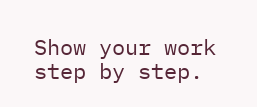Show your work step by step.